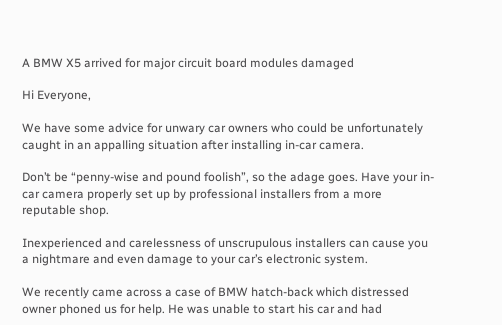A BMW X5 arrived for major circuit board modules damaged

Hi Everyone,

We have some advice for unwary car owners who could be unfortunately caught in an appalling situation after installing in-car camera.

Don’t be “penny-wise and pound foolish”, so the adage goes. Have your in-car camera properly set up by professional installers from a more reputable shop.

Inexperienced and carelessness of unscrupulous installers can cause you a nightmare and even damage to your car’s electronic system.

We recently came across a case of BMW hatch-back which distressed owner phoned us for help. He was unable to start his car and had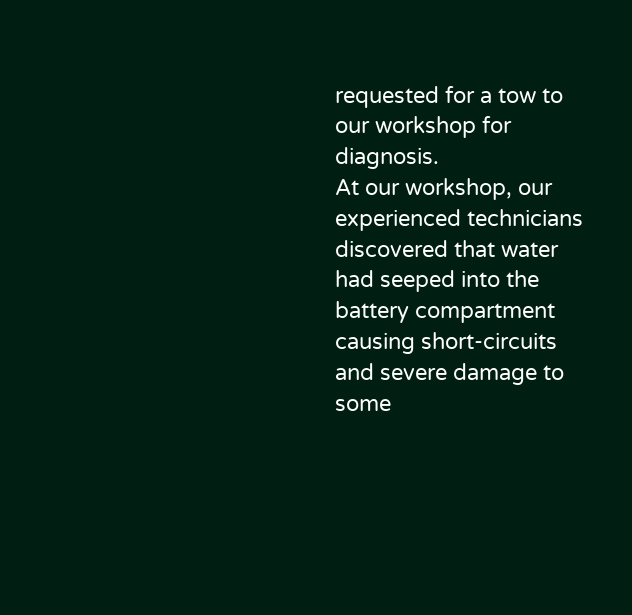requested for a tow to our workshop for diagnosis.
At our workshop, our experienced technicians discovered that water had seeped into the battery compartment causing short-circuits and severe damage to some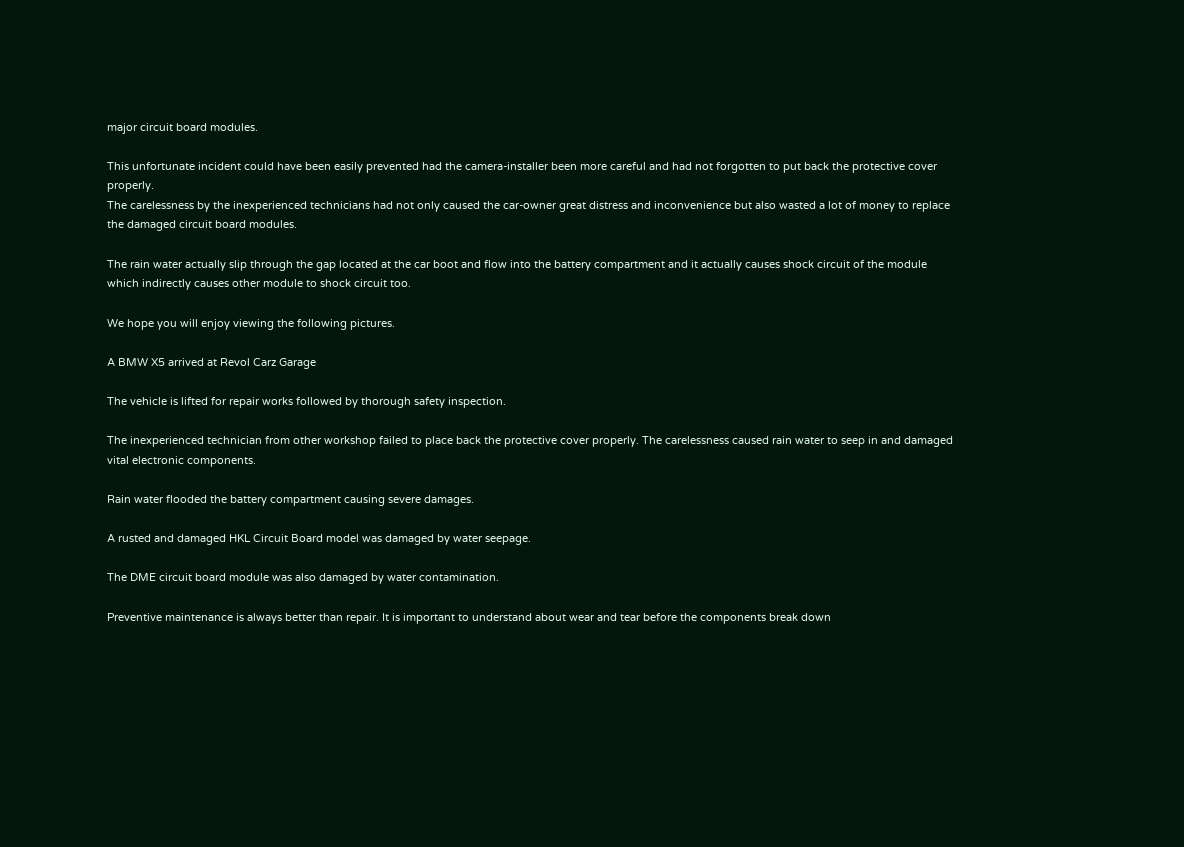major circuit board modules.

This unfortunate incident could have been easily prevented had the camera-installer been more careful and had not forgotten to put back the protective cover properly.
The carelessness by the inexperienced technicians had not only caused the car-owner great distress and inconvenience but also wasted a lot of money to replace the damaged circuit board modules.

The rain water actually slip through the gap located at the car boot and flow into the battery compartment and it actually causes shock circuit of the module which indirectly causes other module to shock circuit too.

We hope you will enjoy viewing the following pictures.

A BMW X5 arrived at Revol Carz Garage

The vehicle is lifted for repair works followed by thorough safety inspection.

The inexperienced technician from other workshop failed to place back the protective cover properly. The carelessness caused rain water to seep in and damaged vital electronic components.

Rain water flooded the battery compartment causing severe damages.

A rusted and damaged HKL Circuit Board model was damaged by water seepage.

The DME circuit board module was also damaged by water contamination.

Preventive maintenance is always better than repair. It is important to understand about wear and tear before the components break down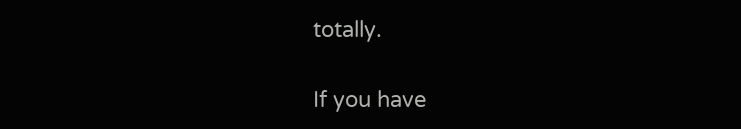totally.

If you have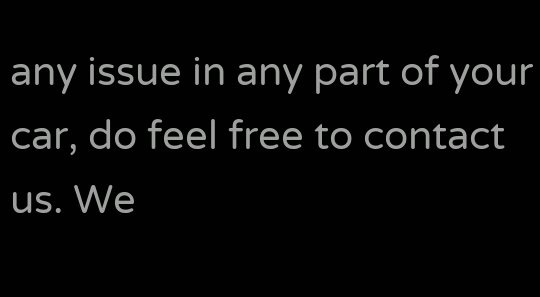any issue in any part of your car, do feel free to contact us. We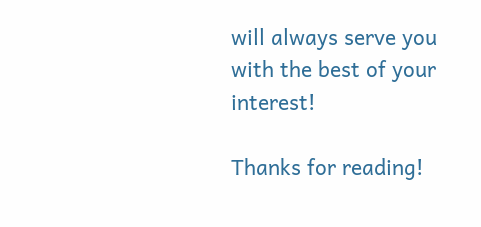will always serve you with the best of your interest!

Thanks for reading!